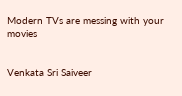Modern TVs are messing with your movies


Venkata Sri Saiveer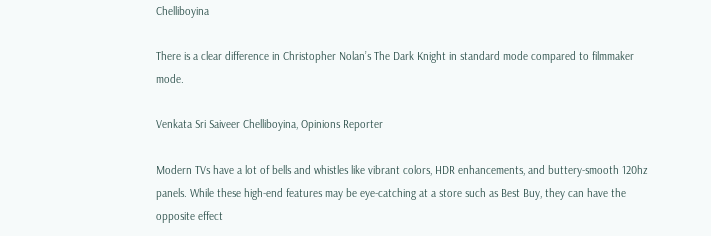Chelliboyina

There is a clear difference in Christopher Nolan’s The Dark Knight in standard mode compared to filmmaker mode.

Venkata Sri Saiveer Chelliboyina, Opinions Reporter

Modern TVs have a lot of bells and whistles like vibrant colors, HDR enhancements, and buttery-smooth 120hz panels. While these high-end features may be eye-catching at a store such as Best Buy, they can have the opposite effect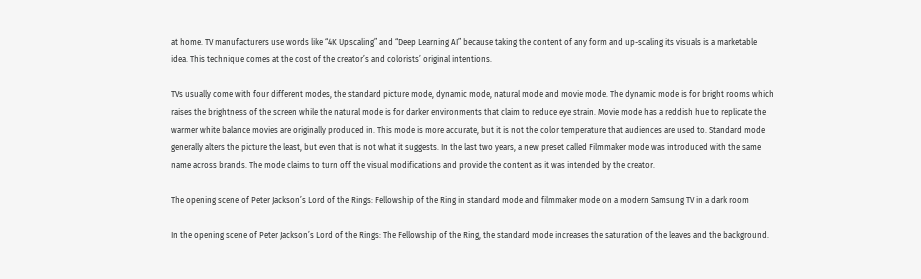at home. TV manufacturers use words like “4K Upscaling” and “Deep Learning AI” because taking the content of any form and up-scaling its visuals is a marketable idea. This technique comes at the cost of the creator’s and colorists’ original intentions.

TVs usually come with four different modes, the standard picture mode, dynamic mode, natural mode and movie mode. The dynamic mode is for bright rooms which raises the brightness of the screen while the natural mode is for darker environments that claim to reduce eye strain. Movie mode has a reddish hue to replicate the warmer white balance movies are originally produced in. This mode is more accurate, but it is not the color temperature that audiences are used to. Standard mode generally alters the picture the least, but even that is not what it suggests. In the last two years, a new preset called Filmmaker mode was introduced with the same name across brands. The mode claims to turn off the visual modifications and provide the content as it was intended by the creator.

The opening scene of Peter Jackson’s Lord of the Rings: Fellowship of the Ring in standard mode and filmmaker mode on a modern Samsung TV in a dark room

In the opening scene of Peter Jackson’s Lord of the Rings: The Fellowship of the Ring, the standard mode increases the saturation of the leaves and the background.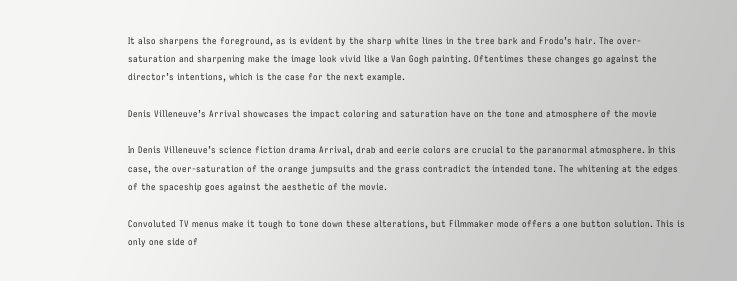It also sharpens the foreground, as is evident by the sharp white lines in the tree bark and Frodo’s hair. The over-saturation and sharpening make the image look vivid like a Van Gogh painting. Oftentimes these changes go against the director’s intentions, which is the case for the next example.

Denis Villeneuve’s Arrival showcases the impact coloring and saturation have on the tone and atmosphere of the movie

In Denis Villeneuve’s science fiction drama Arrival, drab and eerie colors are crucial to the paranormal atmosphere. In this case, the over-saturation of the orange jumpsuits and the grass contradict the intended tone. The whitening at the edges of the spaceship goes against the aesthetic of the movie.

Convoluted TV menus make it tough to tone down these alterations, but Filmmaker mode offers a one button solution. This is only one side of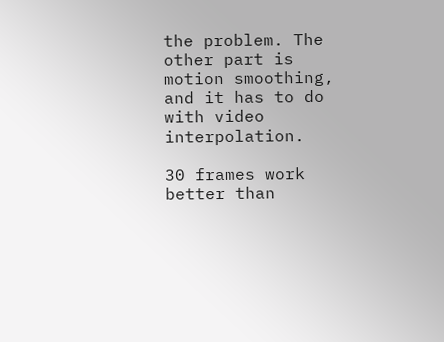the problem. The other part is motion smoothing, and it has to do with video interpolation.

30 frames work better than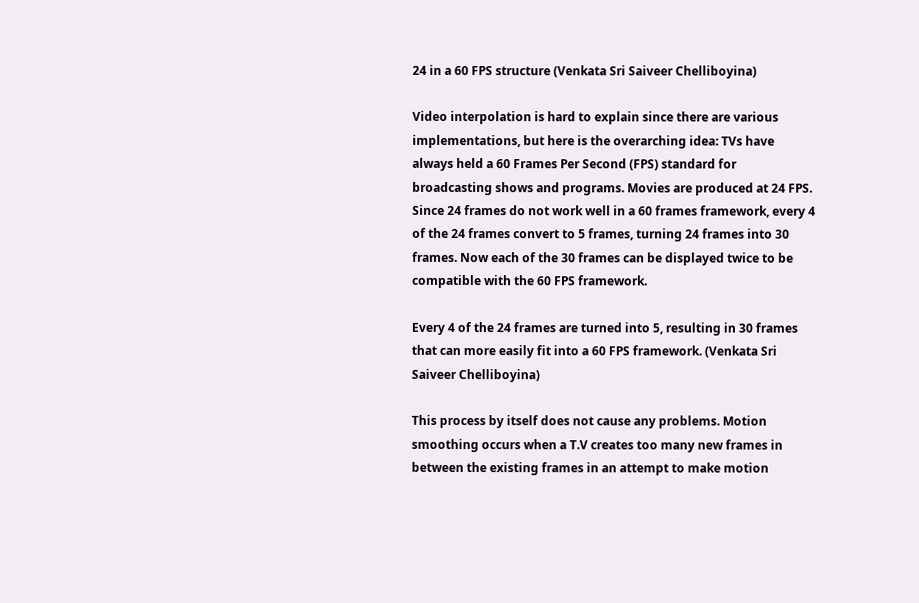24 in a 60 FPS structure (Venkata Sri Saiveer Chelliboyina)

Video interpolation is hard to explain since there are various implementations, but here is the overarching idea: TVs have always held a 60 Frames Per Second (FPS) standard for broadcasting shows and programs. Movies are produced at 24 FPS. Since 24 frames do not work well in a 60 frames framework, every 4 of the 24 frames convert to 5 frames, turning 24 frames into 30 frames. Now each of the 30 frames can be displayed twice to be compatible with the 60 FPS framework.

Every 4 of the 24 frames are turned into 5, resulting in 30 frames that can more easily fit into a 60 FPS framework. (Venkata Sri Saiveer Chelliboyina)

This process by itself does not cause any problems. Motion smoothing occurs when a T.V creates too many new frames in between the existing frames in an attempt to make motion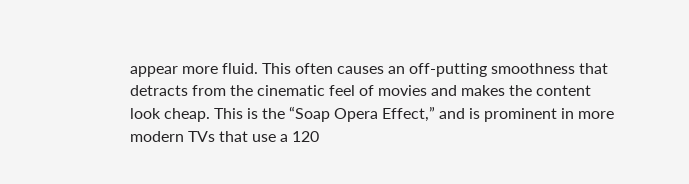appear more fluid. This often causes an off-putting smoothness that detracts from the cinematic feel of movies and makes the content look cheap. This is the “Soap Opera Effect,” and is prominent in more modern TVs that use a 120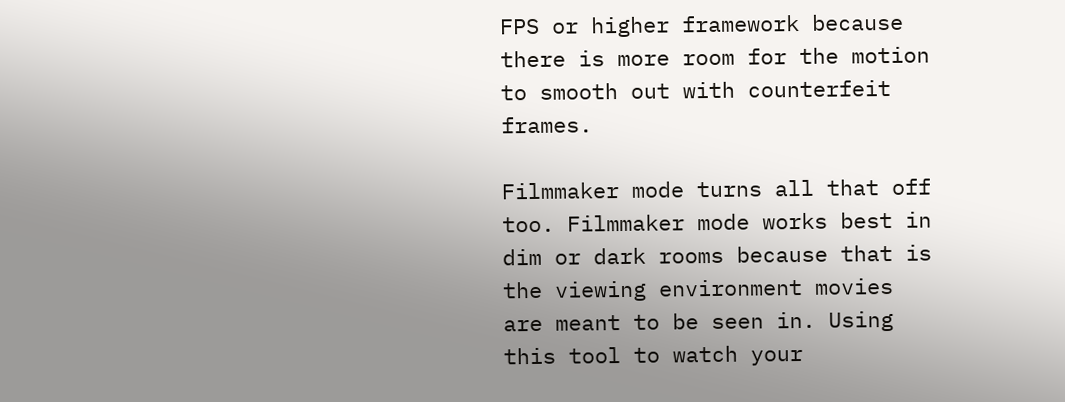FPS or higher framework because there is more room for the motion to smooth out with counterfeit frames.

Filmmaker mode turns all that off too. Filmmaker mode works best in dim or dark rooms because that is the viewing environment movies are meant to be seen in. Using this tool to watch your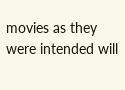movies as they were intended will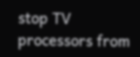stop TV processors from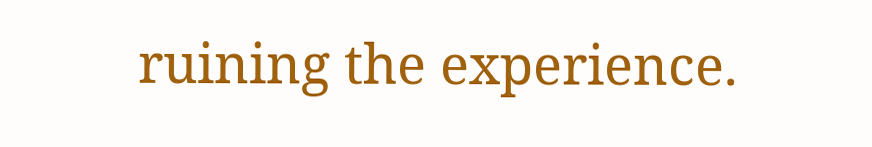ruining the experience.